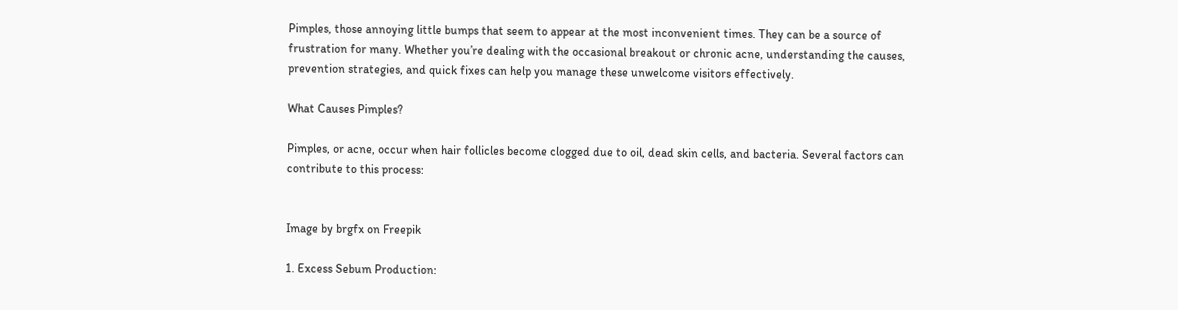Pimples, those annoying little bumps that seem to appear at the most inconvenient times. They can be a source of frustration for many. Whether you’re dealing with the occasional breakout or chronic acne, understanding the causes, prevention strategies, and quick fixes can help you manage these unwelcome visitors effectively.

What Causes Pimples?

Pimples, or acne, occur when hair follicles become clogged due to oil, dead skin cells, and bacteria. Several factors can contribute to this process:


Image by brgfx on Freepik

1. Excess Sebum Production: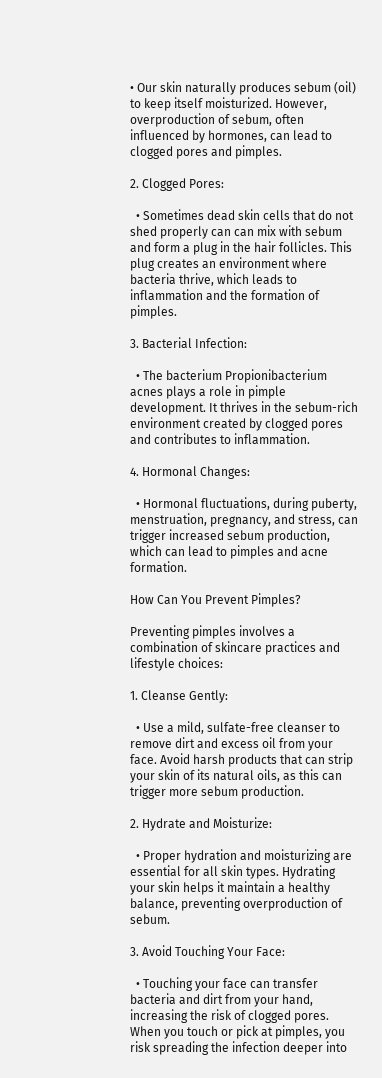• Our skin naturally produces sebum (oil) to keep itself moisturized. However, overproduction of sebum, often influenced by hormones, can lead to clogged pores and pimples.

2. Clogged Pores:

  • Sometimes dead skin cells that do not shed properly can can mix with sebum and form a plug in the hair follicles. This plug creates an environment where bacteria thrive, which leads to inflammation and the formation of pimples.

3. Bacterial Infection:

  • The bacterium Propionibacterium acnes plays a role in pimple development. It thrives in the sebum-rich environment created by clogged pores and contributes to inflammation.

4. Hormonal Changes:

  • Hormonal fluctuations, during puberty, menstruation, pregnancy, and stress, can trigger increased sebum production, which can lead to pimples and acne formation.

How Can You Prevent Pimples?

Preventing pimples involves a combination of skincare practices and lifestyle choices:

1. Cleanse Gently:

  • Use a mild, sulfate-free cleanser to remove dirt and excess oil from your face. Avoid harsh products that can strip your skin of its natural oils, as this can trigger more sebum production.

2. Hydrate and Moisturize:

  • Proper hydration and moisturizing are essential for all skin types. Hydrating your skin helps it maintain a healthy balance, preventing overproduction of sebum.

3. Avoid Touching Your Face:

  • Touching your face can transfer bacteria and dirt from your hand, increasing the risk of clogged pores. When you touch or pick at pimples, you risk spreading the infection deeper into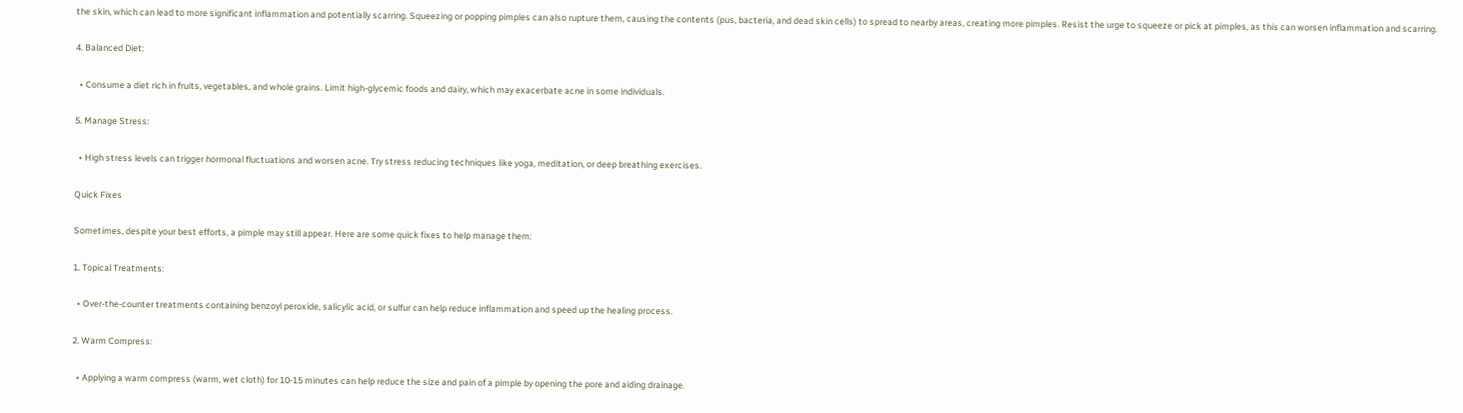the skin, which can lead to more significant inflammation and potentially scarring. Squeezing or popping pimples can also rupture them, causing the contents (pus, bacteria, and dead skin cells) to spread to nearby areas, creating more pimples. Resist the urge to squeeze or pick at pimples, as this can worsen inflammation and scarring.

4. Balanced Diet:

  • Consume a diet rich in fruits, vegetables, and whole grains. Limit high-glycemic foods and dairy, which may exacerbate acne in some individuals.

5. Manage Stress:

  • High stress levels can trigger hormonal fluctuations and worsen acne. Try stress reducing techniques like yoga, meditation, or deep breathing exercises.

Quick Fixes

Sometimes, despite your best efforts, a pimple may still appear. Here are some quick fixes to help manage them:

1. Topical Treatments:

  • Over-the-counter treatments containing benzoyl peroxide, salicylic acid, or sulfur can help reduce inflammation and speed up the healing process.

2. Warm Compress:

  • Applying a warm compress (warm, wet cloth) for 10-15 minutes can help reduce the size and pain of a pimple by opening the pore and aiding drainage.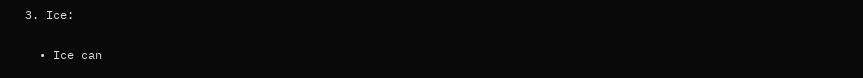3. Ice:

  • Ice can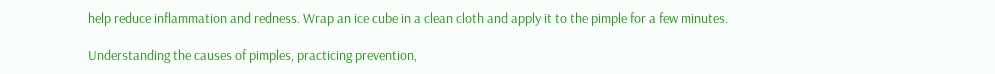help reduce inflammation and redness. Wrap an ice cube in a clean cloth and apply it to the pimple for a few minutes.

Understanding the causes of pimples, practicing prevention,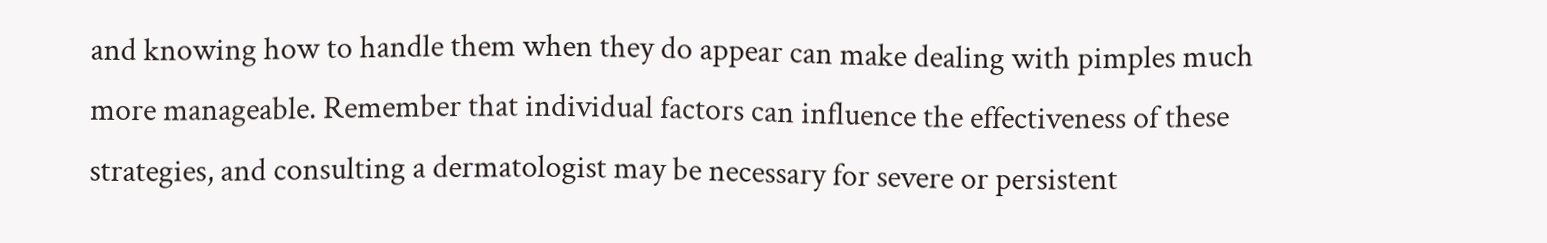and knowing how to handle them when they do appear can make dealing with pimples much more manageable. Remember that individual factors can influence the effectiveness of these strategies, and consulting a dermatologist may be necessary for severe or persistent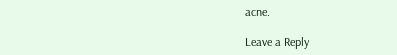acne.

Leave a Reply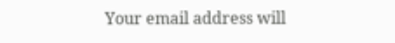Your email address will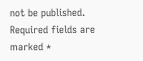not be published. Required fields are marked *